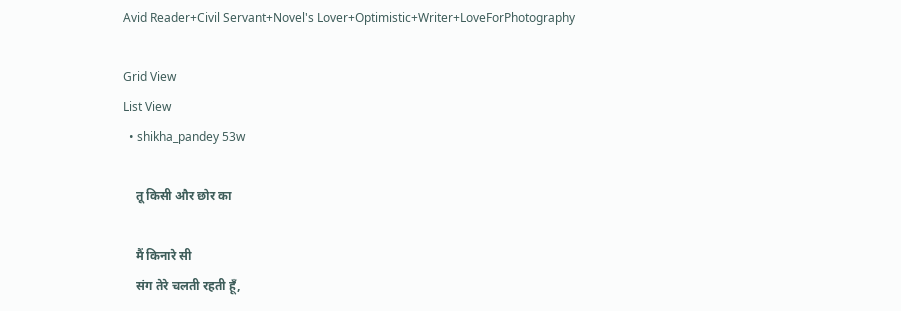Avid Reader+Civil Servant+Novel's Lover+Optimistic+Writer+LoveForPhotography

Grid View
List View
  • shikha_pandey 53w

    तू किसी और छोर का

    मैं किनारे सी
    संग तेरे चलती रहती हूँ,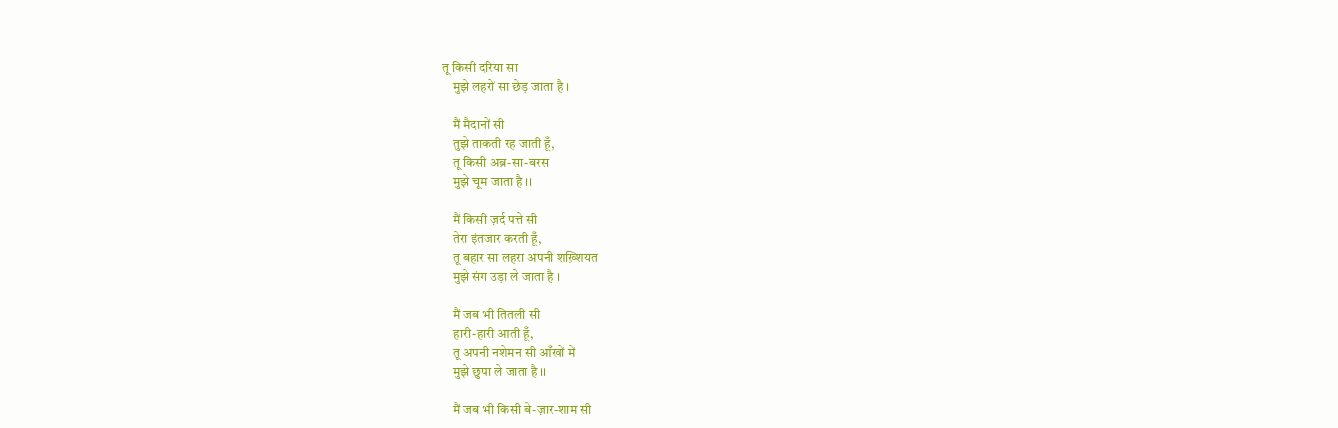तू किसी दरिया सा
    मुझे लहरों सा छेड़ जाता है ।

    मैं मैदानों सी
    तुझे ताकती रह जाती हूँ,
    तू किसी अब्र-सा-बरस
    मुझे चूम जाता है ।।

    मैं किसी ज़र्द पत्ते सी
    तेरा इंतजार करती हूँ,
    तू बहार सा लहरा अपनी शख़्शियत
    मुझे संग उड़ा ले जाता है ।

    मैं जब भी तितली सी
    हारी-हारी आती हूँ,
    तू अपनी नशेमन सी आँखों में
    मुझे छुपा ले जाता है ।।

    मैं जब भी किसी बे-ज़ार-शाम सी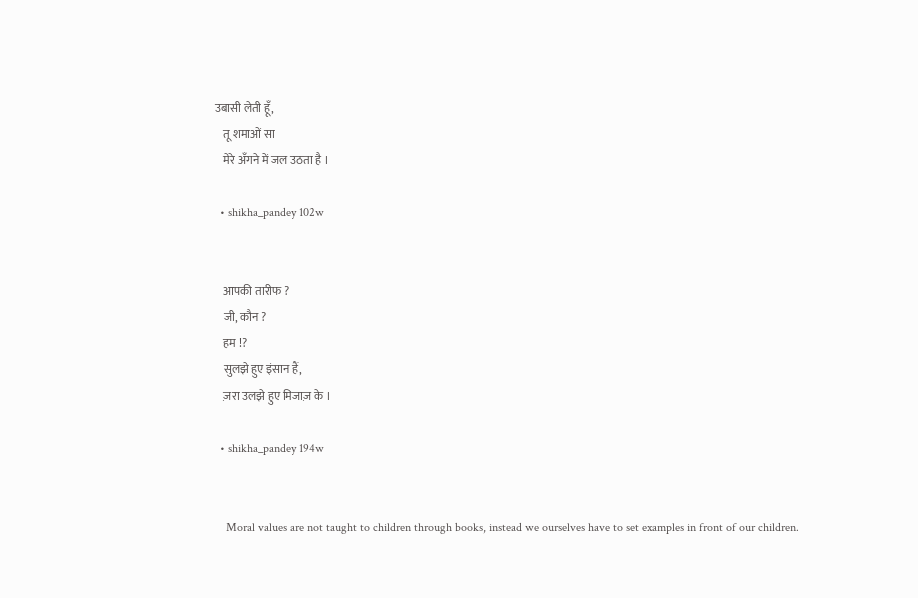उबासी लेती हूँ,
    तू शमाओं सा
    मेरे अँगने में जल उठता है ।

  • shikha_pandey 102w


    आपकी तारीफ ?
    जी, कौन ?
    हम !?
    सुलझे हुए इंसान हैं,
    ज़रा उलझे हुए मिजाज़ के ।

  • shikha_pandey 194w


    Moral values are not taught to children through books, instead we ourselves have to set examples in front of our children.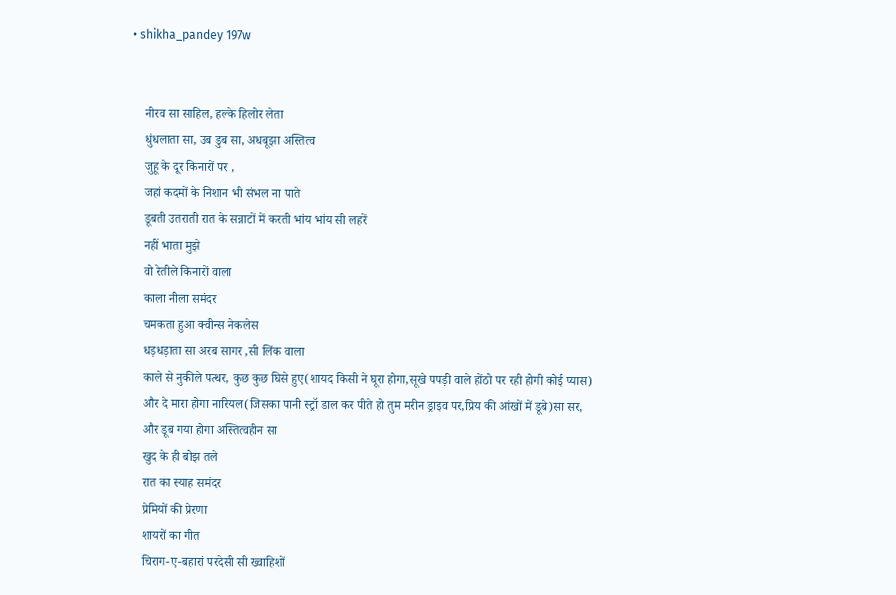• shikha_pandey 197w


    नीरव सा साहिल, हल्के हिलोर लेता
    धुंधलाता सा, उब डुब सा, अधबूझा अस्तित्व
    जुहू के दूर किनारों पर ,
    जहां कदमों के निशान भी संभल ना पाते
    डूबती उतराती रात के सन्नाटों में करती भांय भांय सी लहरें
    नहीं भाता मुझे
    वो रेतीले किनारों वाला
    काला नीला समंदर
    चमकता हुआ क्वीन्स नेकलेस
    धड़धड़ाता सा अरब सागर ,सी लिंक वाला
    काले से नुकीले पत्थर, कुछ कुछ घिसे हुए(शायद किसी ने घूरा होगा,सूखे पपड़ी वाले होंठो पर रही होगी कोई प्यास)
    और दे मारा होगा नारियल(जिसका पानी स्ट्रॉ डाल कर पीते हो तुम मरीन ड्राइव पर,प्रिय की आंखों में डूबे)सा सर,
    और डूब गया होगा अस्तित्वहीन सा
    खुद के ही बोझ तले
    रात का स्याह समंदर
    प्रेमियों की प्रेरणा
    शायरों का गीत
    चिराग-ए-बहारां परदेसी सी ख्वाहिशों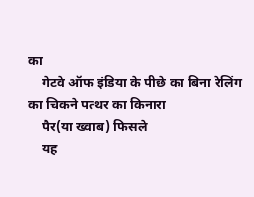का
    गेटवे ऑफ इंडिया के पीछे का बिना रेलिंग का चिकने पत्थर का किनारा
    पैर(या ख्वाब) फिसले
    यह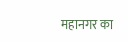महानगर का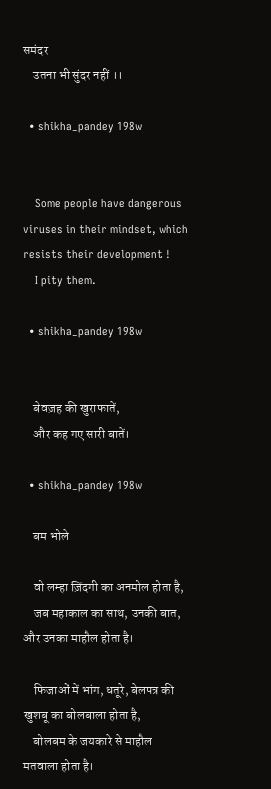समंदर
    उतना भी सुंदर नहीं ।।

  • shikha_pandey 198w


    Some people have dangerous viruses in their mindset, which resists their development !
    I pity them.

  • shikha_pandey 198w


    बेवज़ह की खुराफातें,
    और कह गए सारी बातें।

  • shikha_pandey 198w

    बम भोले

    वो लम्हा ज़िंदगी का अनमोल होता है,
    जब महाकाल का साथ, उनकी बात, और उनका माहौल होता है।

    फिजाओं में भांग, धतूरे, बेलपत्र की खुशबू का बोलबाला होता है,
    बोलबम के जयकारे से माहौल मतवाला होता है।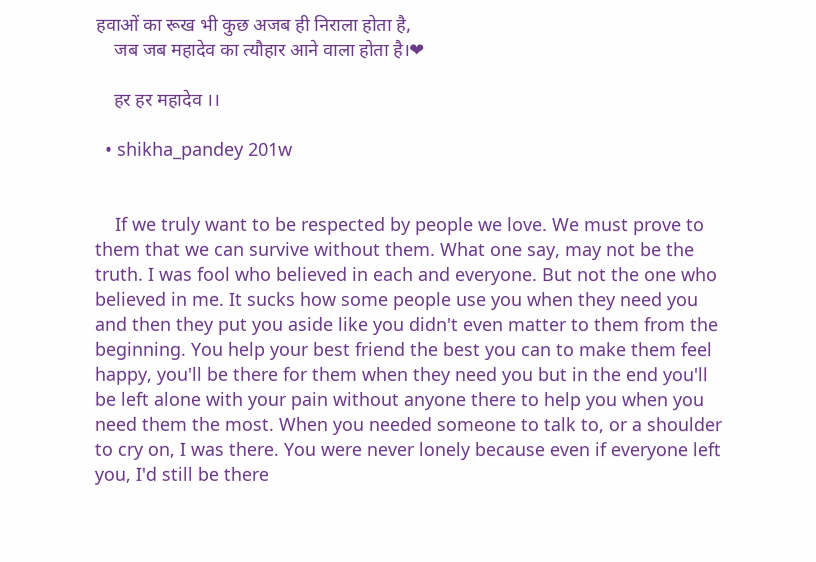हवाओं का रूख भी कुछ अजब ही निराला होता है,
    जब जब महादेव का त्यौहार आने वाला होता है।❤

    हर हर महादेव ।।

  • shikha_pandey 201w


    If we truly want to be respected by people we love. We must prove to them that we can survive without them. What one say, may not be the truth. I was fool who believed in each and everyone. But not the one who believed in me. It sucks how some people use you when they need you and then they put you aside like you didn't even matter to them from the beginning. You help your best friend the best you can to make them feel happy, you'll be there for them when they need you but in the end you'll be left alone with your pain without anyone there to help you when you need them the most. When you needed someone to talk to, or a shoulder to cry on, I was there. You were never lonely because even if everyone left you, I'd still be there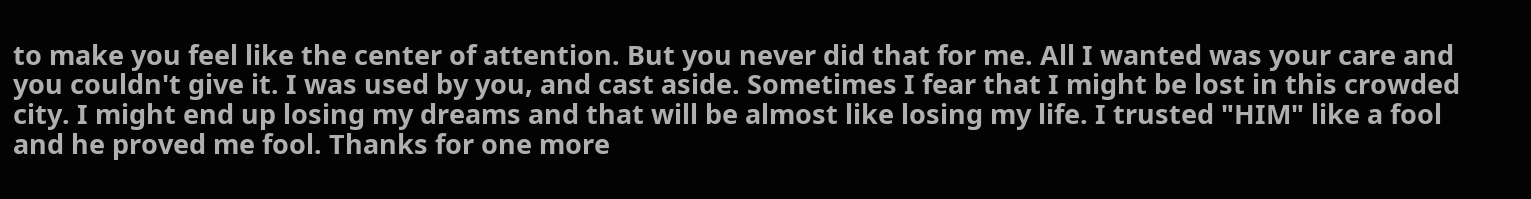to make you feel like the center of attention. But you never did that for me. All I wanted was your care and you couldn't give it. I was used by you, and cast aside. Sometimes I fear that I might be lost in this crowded city. I might end up losing my dreams and that will be almost like losing my life. I trusted "HIM" like a fool and he proved me fool. Thanks for one more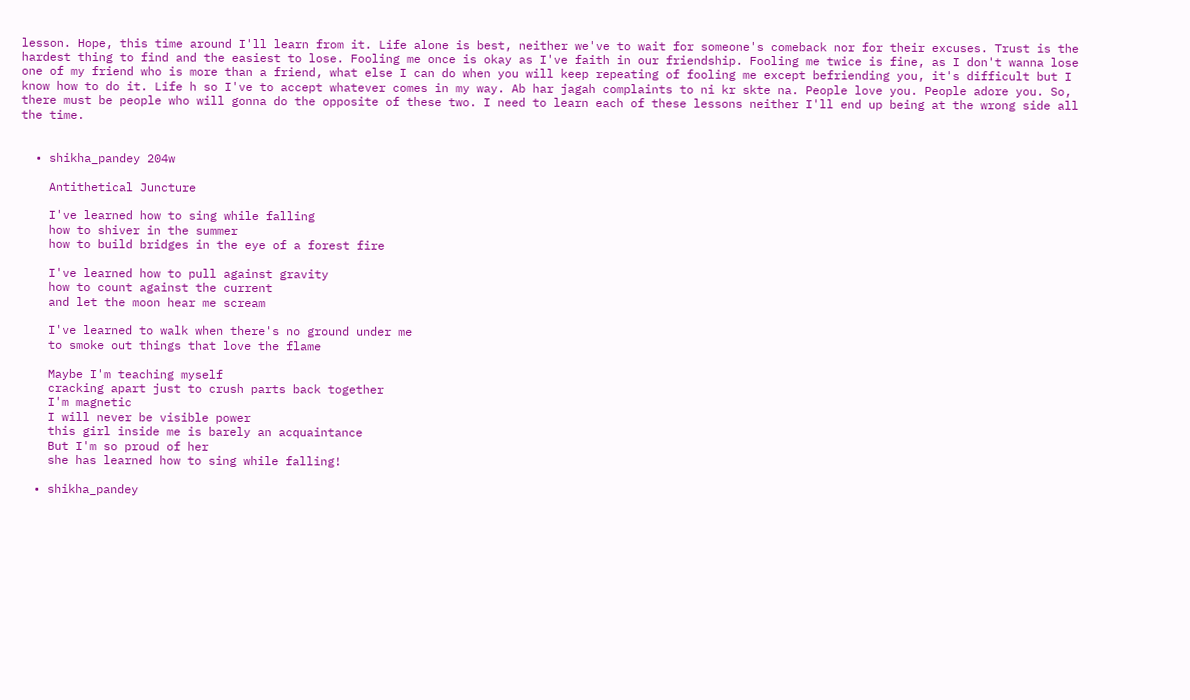lesson. Hope, this time around I'll learn from it. Life alone is best, neither we've to wait for someone's comeback nor for their excuses. Trust is the hardest thing to find and the easiest to lose. Fooling me once is okay as I've faith in our friendship. Fooling me twice is fine, as I don't wanna lose one of my friend who is more than a friend, what else I can do when you will keep repeating of fooling me except befriending you, it's difficult but I know how to do it. Life h so I've to accept whatever comes in my way. Ab har jagah complaints to ni kr skte na. People love you. People adore you. So, there must be people who will gonna do the opposite of these two. I need to learn each of these lessons neither I'll end up being at the wrong side all the time.


  • shikha_pandey 204w

    Antithetical Juncture

    I've learned how to sing while falling
    how to shiver in the summer
    how to build bridges in the eye of a forest fire

    I've learned how to pull against gravity
    how to count against the current
    and let the moon hear me scream

    I've learned to walk when there's no ground under me
    to smoke out things that love the flame

    Maybe I'm teaching myself
    cracking apart just to crush parts back together
    I'm magnetic
    I will never be visible power
    this girl inside me is barely an acquaintance
    But I'm so proud of her
    she has learned how to sing while falling!

  • shikha_pandey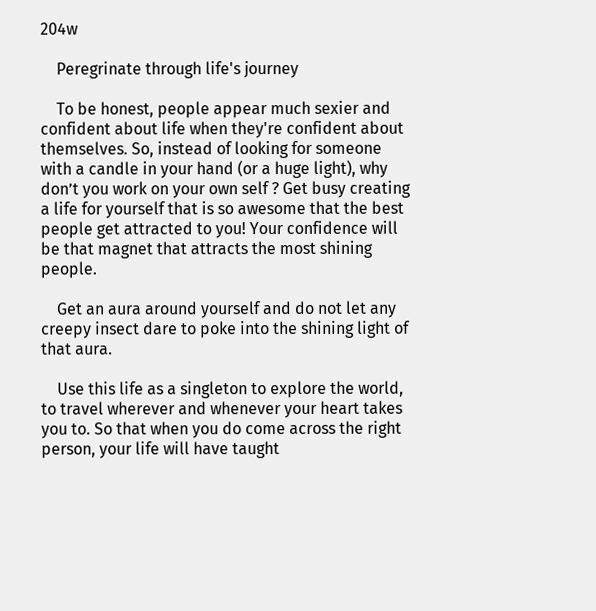204w

    Peregrinate through life's journey

    To be honest, people appear much sexier and confident about life when they're confident about themselves. So, instead of looking for someone with a candle in your hand (or a huge light), why don’t you work on your own self ? Get busy creating a life for yourself that is so awesome that the best people get attracted to you! Your confidence will be that magnet that attracts the most shining people.

    Get an aura around yourself and do not let any creepy insect dare to poke into the shining light of that aura.

    Use this life as a singleton to explore the world, to travel wherever and whenever your heart takes you to. So that when you do come across the right person, your life will have taught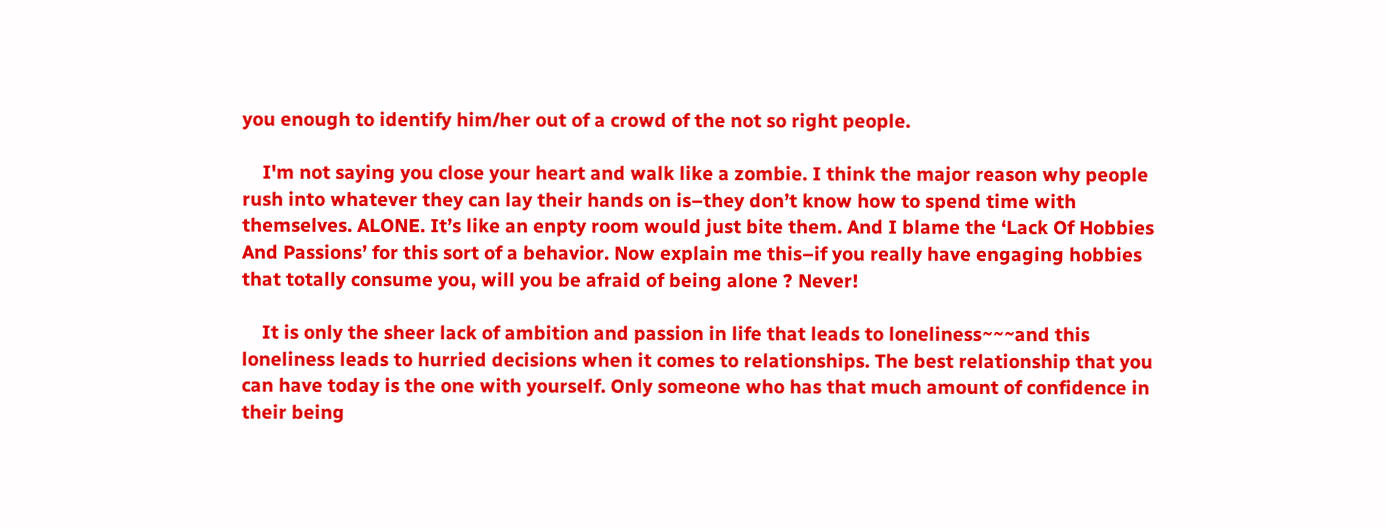you enough to identify him/her out of a crowd of the not so right people.

    I'm not saying you close your heart and walk like a zombie. I think the major reason why people rush into whatever they can lay their hands on is–they don’t know how to spend time with themselves. ALONE. It’s like an enpty room would just bite them. And I blame the ‘Lack Of Hobbies And Passions’ for this sort of a behavior. Now explain me this–if you really have engaging hobbies that totally consume you, will you be afraid of being alone ? Never!

    It is only the sheer lack of ambition and passion in life that leads to loneliness~~~and this loneliness leads to hurried decisions when it comes to relationships. The best relationship that you can have today is the one with yourself. Only someone who has that much amount of confidence in their being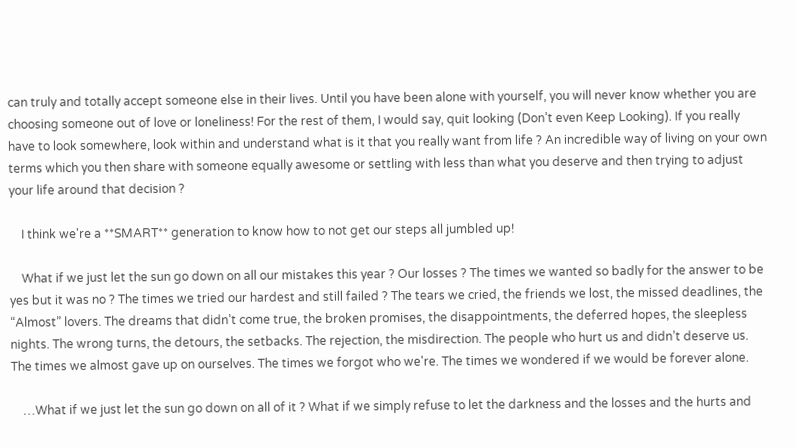can truly and totally accept someone else in their lives. Until you have been alone with yourself, you will never know whether you are choosing someone out of love or loneliness! For the rest of them, I would say, quit looking (Don’t even Keep Looking). If you really have to look somewhere, look within and understand what is it that you really want from life ? An incredible way of living on your own terms which you then share with someone equally awesome or settling with less than what you deserve and then trying to adjust your life around that decision ?

    I think we're a **SMART** generation to know how to not get our steps all jumbled up!

    What if we just let the sun go down on all our mistakes this year ? Our losses ? The times we wanted so badly for the answer to be yes but it was no ? The times we tried our hardest and still failed ? The tears we cried, the friends we lost, the missed deadlines, the “Almost” lovers. The dreams that didn’t come true, the broken promises, the disappointments, the deferred hopes, the sleepless nights. The wrong turns, the detours, the setbacks. The rejection, the misdirection. The people who hurt us and didn’t deserve us. The times we almost gave up on ourselves. The times we forgot who we're. The times we wondered if we would be forever alone.

    …What if we just let the sun go down on all of it ? What if we simply refuse to let the darkness and the losses and the hurts and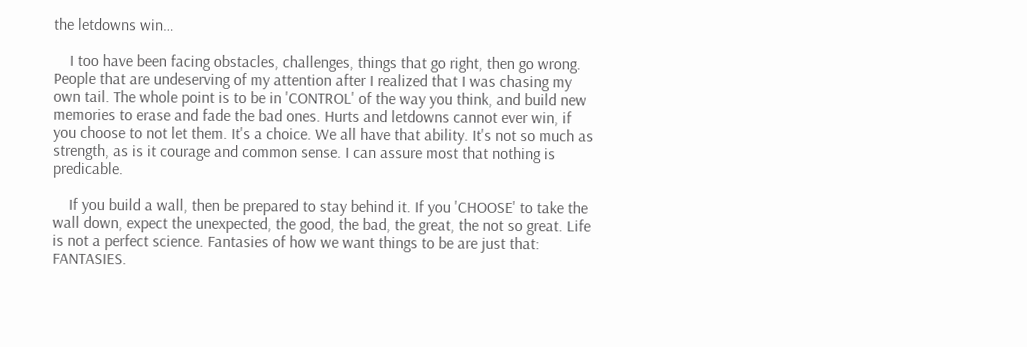the letdowns win…

    I too have been facing obstacles, challenges, things that go right, then go wrong. People that are undeserving of my attention after I realized that I was chasing my own tail. The whole point is to be in 'CONTROL' of the way you think, and build new memories to erase and fade the bad ones. Hurts and letdowns cannot ever win, if you choose to not let them. It's a choice. We all have that ability. It's not so much as strength, as is it courage and common sense. I can assure most that nothing is predicable.

    If you build a wall, then be prepared to stay behind it. If you 'CHOOSE' to take the wall down, expect the unexpected, the good, the bad, the great, the not so great. Life is not a perfect science. Fantasies of how we want things to be are just that: FANTASIES.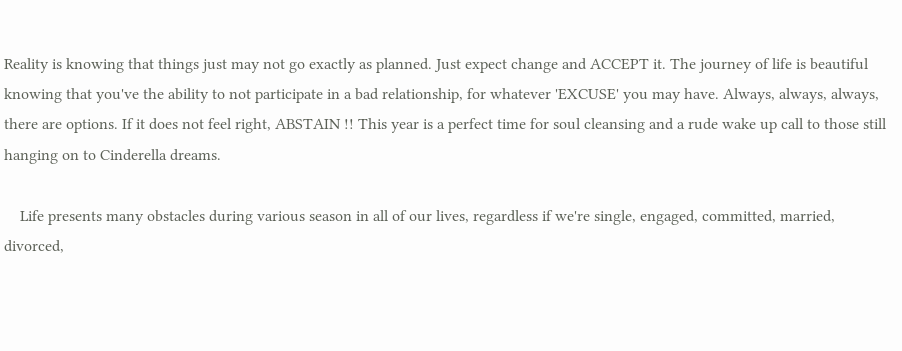Reality is knowing that things just may not go exactly as planned. Just expect change and ACCEPT it. The journey of life is beautiful knowing that you've the ability to not participate in a bad relationship, for whatever 'EXCUSE' you may have. Always, always, always, there are options. If it does not feel right, ABSTAIN !! This year is a perfect time for soul cleansing and a rude wake up call to those still hanging on to Cinderella dreams.

    Life presents many obstacles during various season in all of our lives, regardless if we're single, engaged, committed, married, divorced,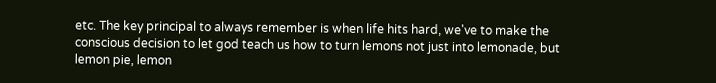etc. The key principal to always remember is when life hits hard, we've to make the conscious decision to let god teach us how to turn lemons not just into lemonade, but lemon pie, lemon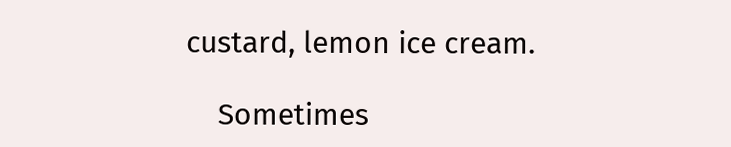custard, lemon ice cream.

    Sometimes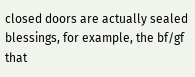closed doors are actually sealed blessings, for example, the bf/gf that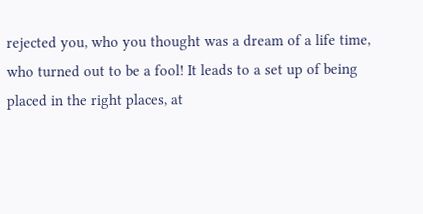rejected you, who you thought was a dream of a life time, who turned out to be a fool! It leads to a set up of being placed in the right places, at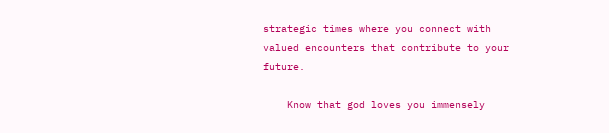strategic times where you connect with valued encounters that contribute to your future.

    Know that god loves you immensely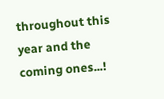throughout this year and the coming ones...!